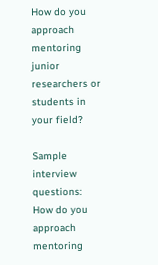How do you approach mentoring junior researchers or students in your field?

Sample interview questions: How do you approach mentoring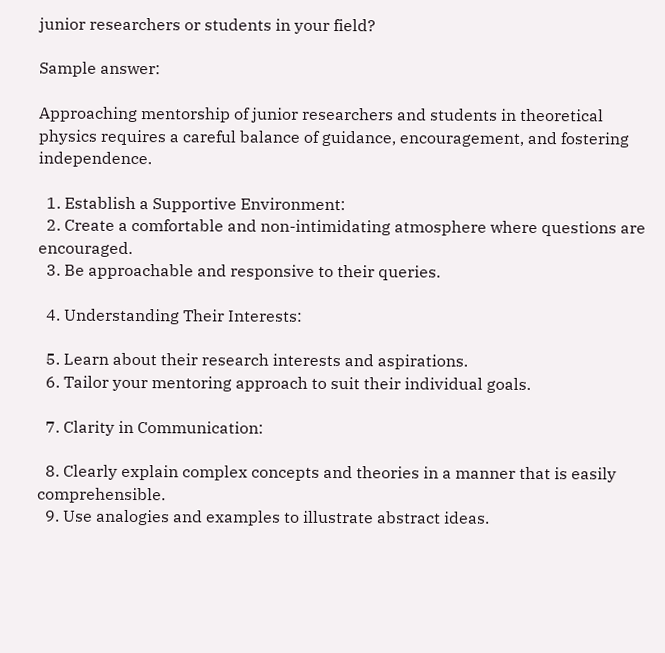junior researchers or students in your field?

Sample answer:

Approaching mentorship of junior researchers and students in theoretical physics requires a careful balance of guidance, encouragement, and fostering independence.

  1. Establish a Supportive Environment:
  2. Create a comfortable and non-intimidating atmosphere where questions are encouraged.
  3. Be approachable and responsive to their queries.

  4. Understanding Their Interests:

  5. Learn about their research interests and aspirations.
  6. Tailor your mentoring approach to suit their individual goals.

  7. Clarity in Communication:

  8. Clearly explain complex concepts and theories in a manner that is easily comprehensible.
  9. Use analogies and examples to illustrate abstract ideas.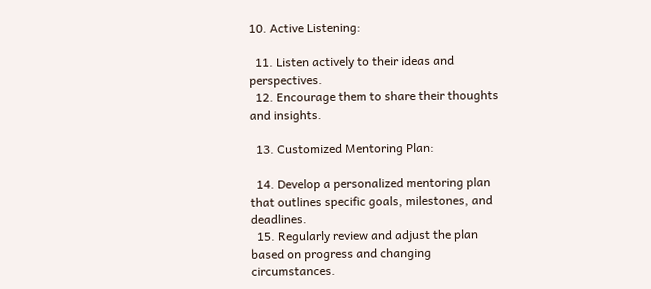10. Active Listening:

  11. Listen actively to their ideas and perspectives.
  12. Encourage them to share their thoughts and insights.

  13. Customized Mentoring Plan:

  14. Develop a personalized mentoring plan that outlines specific goals, milestones, and deadlines.
  15. Regularly review and adjust the plan based on progress and changing circumstances.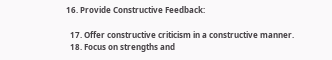16. Provide Constructive Feedback:

  17. Offer constructive criticism in a constructive manner.
  18. Focus on strengths and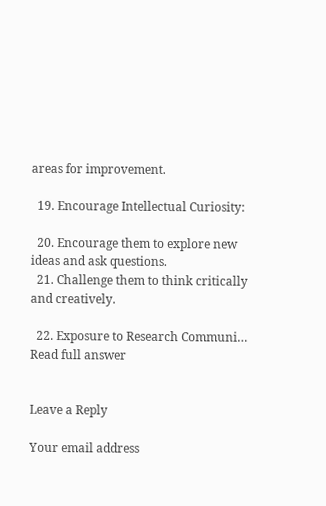areas for improvement.

  19. Encourage Intellectual Curiosity:

  20. Encourage them to explore new ideas and ask questions.
  21. Challenge them to think critically and creatively.

  22. Exposure to Research Communi… Read full answer


Leave a Reply

Your email address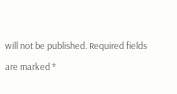will not be published. Required fields are marked *